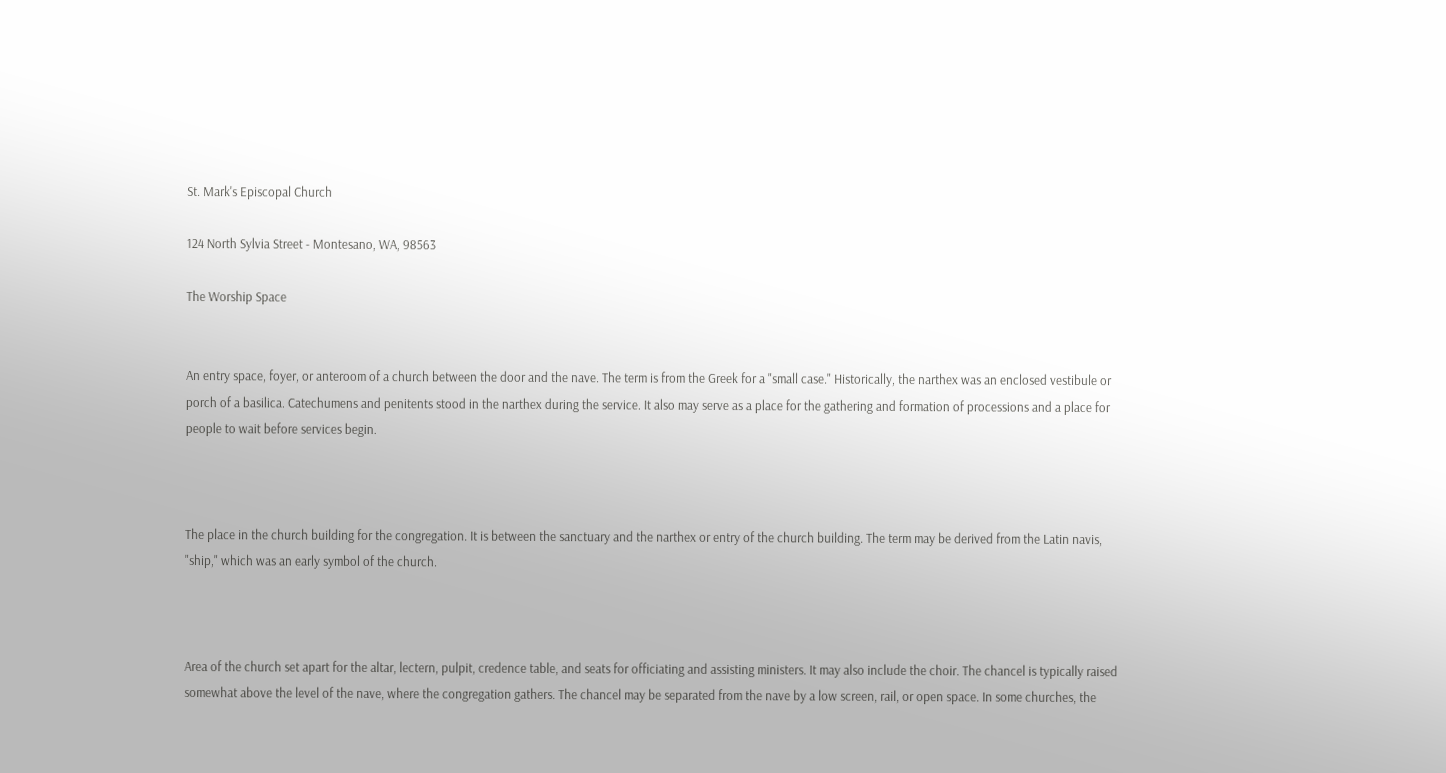St. Mark's Episcopal Church

124 North Sylvia Street - Montesano, WA, 98563

The Worship Space


An entry space, foyer, or anteroom of a church between the door and the nave. The term is from the Greek for a "small case." Historically, the narthex was an enclosed vestibule or porch of a basilica. Catechumens and penitents stood in the narthex during the service. It also may serve as a place for the gathering and formation of processions and a place for people to wait before services begin.



The place in the church building for the congregation. It is between the sanctuary and the narthex or entry of the church building. The term may be derived from the Latin navis, "ship," which was an early symbol of the church.



Area of the church set apart for the altar, lectern, pulpit, credence table, and seats for officiating and assisting ministers. It may also include the choir. The chancel is typically raised somewhat above the level of the nave, where the congregation gathers. The chancel may be separated from the nave by a low screen, rail, or open space. In some churches, the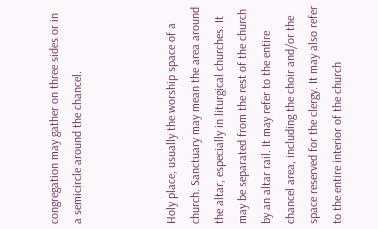congregation may gather on three sides or in a semicircle around the chancel.



Holy place, usually the worship space of a church. Sanctuary may mean the area around the altar, especially in liturgical churches. It may be separated from the rest of the church by an altar rail. It may refer to the entire chancel area, including the choir and/or the space reserved for the clergy. It may also refer to the entire interior of the church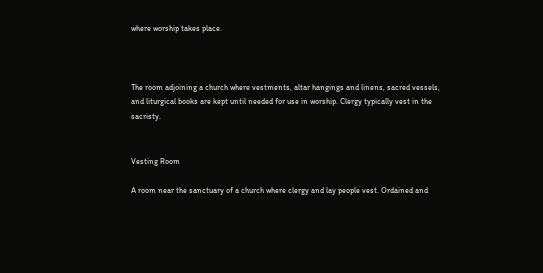where worship takes place.



The room adjoining a church where vestments, altar hangings and linens, sacred vessels, and liturgical books are kept until needed for use in worship. Clergy typically vest in the sacristy.


Vesting Room

A room near the sanctuary of a church where clergy and lay people vest. Ordained and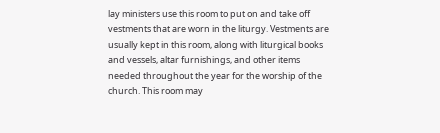lay ministers use this room to put on and take off vestments that are worn in the liturgy. Vestments are usually kept in this room, along with liturgical books and vessels, altar furnishings, and other items needed throughout the year for the worship of the church. This room may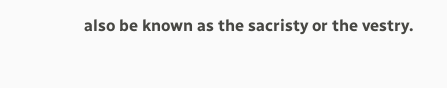also be known as the sacristy or the vestry.